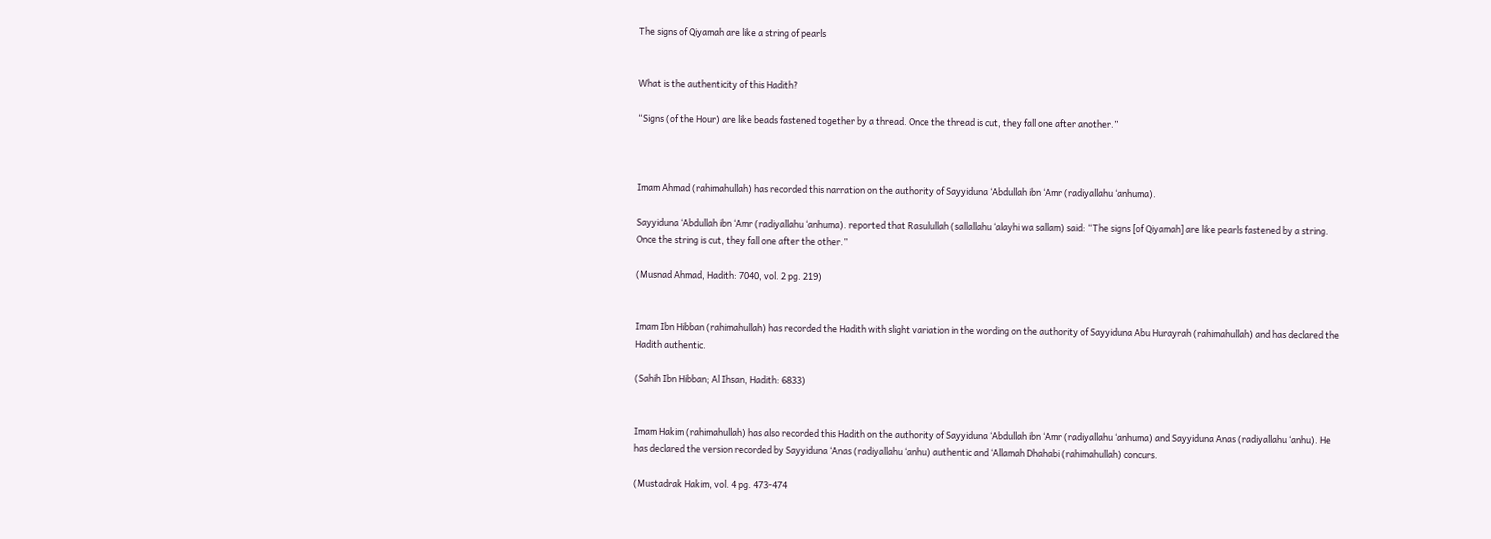The signs of Qiyamah are like a string of pearls


What is the authenticity of this Hadith?

“Signs (of the Hour) are like beads fastened together by a thread. Once the thread is cut, they fall one after another.”



Imam Ahmad (rahimahullah) has recorded this narration on the authority of Sayyiduna ‘Abdullah ibn ‘Amr (radiyallahu ‘anhuma).

Sayyiduna ‘Abdullah ibn ‘Amr (radiyallahu ‘anhuma). reported that Rasulullah (sallallahu ‘alayhi wa sallam) said: “The signs [of Qiyamah] are like pearls fastened by a string. Once the string is cut, they fall one after the other.”

(Musnad Ahmad, Hadith: 7040, vol. 2 pg. 219)


Imam Ibn Hibban (rahimahullah) has recorded the Hadith with slight variation in the wording on the authority of Sayyiduna Abu Hurayrah (rahimahullah) and has declared the Hadith authentic.

(Sahih Ibn Hibban; Al Ihsan, Hadith: 6833)


Imam Hakim (rahimahullah) has also recorded this Hadith on the authority of Sayyiduna ‘Abdullah ibn ‘Amr (radiyallahu ‘anhuma) and Sayyiduna Anas (radiyallahu ‘anhu). He has declared the version recorded by Sayyiduna ‘Anas (radiyallahu ‘anhu) authentic and ‘Allamah Dhahabi (rahimahullah) concurs.

(Mustadrak Hakim, vol. 4 pg. 473-474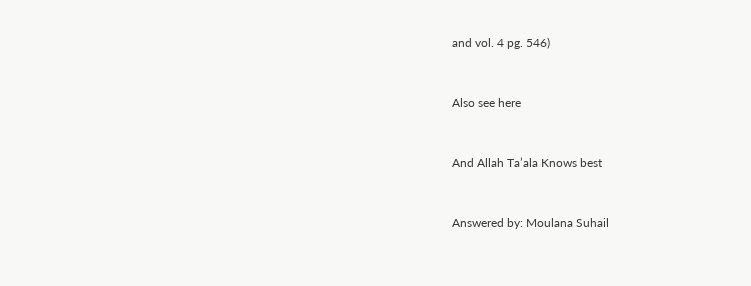and vol. 4 pg. 546)


Also see here


And Allah Ta’ala Knows best


Answered by: Moulana Suhail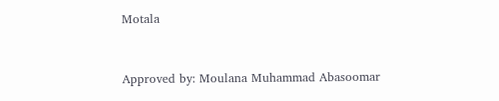Motala


Approved by: Moulana Muhammad Abasoomar